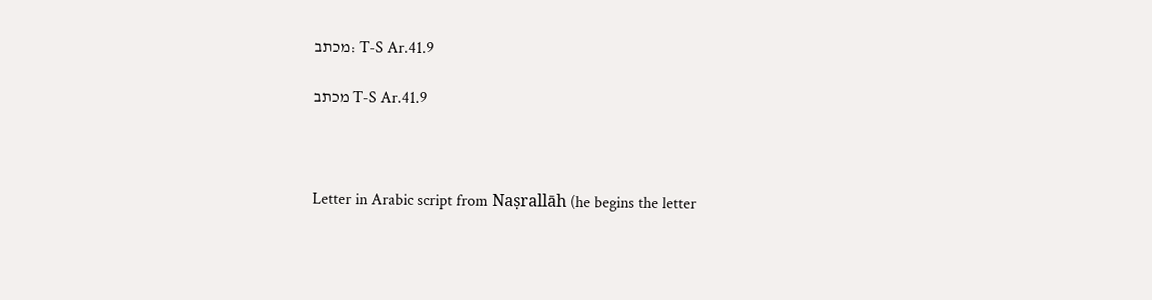מכתב: T-S Ar.41.9

מכתב T-S Ar.41.9



Letter in Arabic script from Naṣrallāh (he begins the letter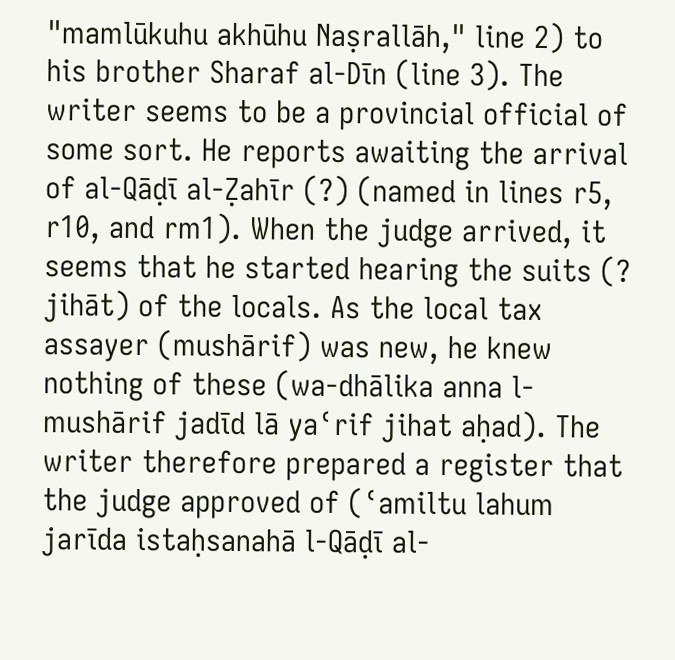"mamlūkuhu akhūhu Naṣrallāh," line 2) to his brother Sharaf al-Dīn (line 3). The writer seems to be a provincial official of some sort. He reports awaiting the arrival of al-Qāḍī al-Ẓahīr (?) (named in lines r5, r10, and rm1). When the judge arrived, it seems that he started hearing the suits (? jihāt) of the locals. As the local tax assayer (mushārif) was new, he knew nothing of these (wa-dhālika anna l-mushārif jadīd lā yaʿrif jihat aḥad). The writer therefore prepared a register that the judge approved of (ʿamiltu lahum jarīda istaḥsanahā l-Qāḍī al-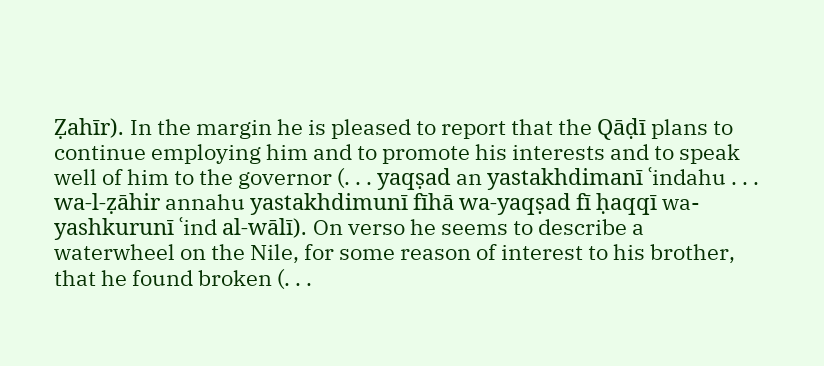Ẓahīr). In the margin he is pleased to report that the Qāḍī plans to continue employing him and to promote his interests and to speak well of him to the governor (. . . yaqṣad an yastakhdimanī ʿindahu . . . wa-l-ẓāhir annahu yastakhdimunī fīhā wa-yaqṣad fī ḥaqqī wa-yashkurunī ʿind al-wālī). On verso he seems to describe a waterwheel on the Nile, for some reason of interest to his brother, that he found broken (. . .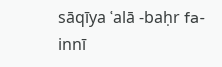sāqīya ʿalā -baḥr fa-innī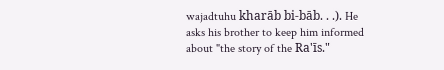wajadtuhu kharāb bi-bāb. . .). He asks his brother to keep him informed about "the story of the Ra'īs."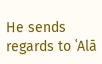He sends regards to ʿAlā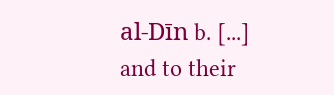al-Dīn b. [...] and to their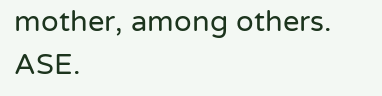mother, among others. ASE.